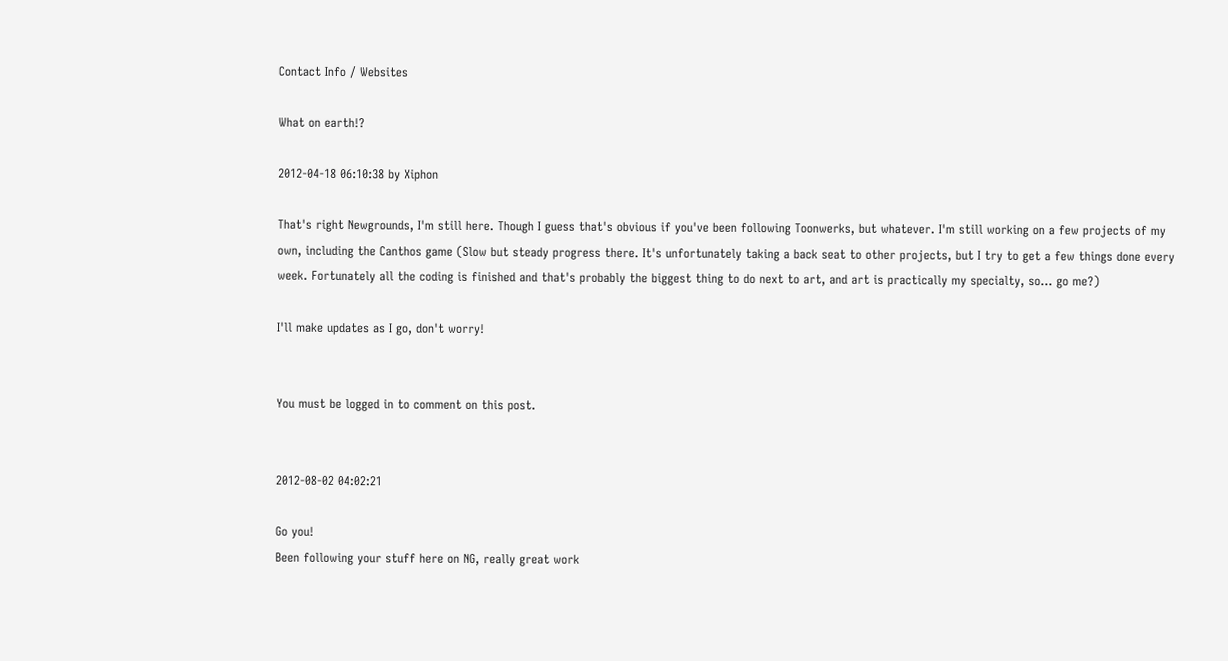Contact Info / Websites

What on earth!?

2012-04-18 06:10:38 by Xiphon

That's right Newgrounds, I'm still here. Though I guess that's obvious if you've been following Toonwerks, but whatever. I'm still working on a few projects of my own, including the Canthos game (Slow but steady progress there. It's unfortunately taking a back seat to other projects, but I try to get a few things done every week. Fortunately all the coding is finished and that's probably the biggest thing to do next to art, and art is practically my specialty, so... go me?)

I'll make updates as I go, don't worry!


You must be logged in to comment on this post.


2012-08-02 04:02:21

Go you!
Been following your stuff here on NG, really great work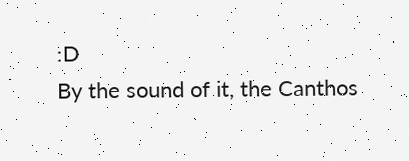:D
By the sound of it, the Canthos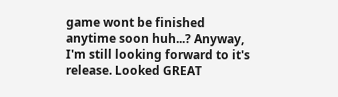game wont be finished anytime soon huh...? Anyway, I'm still looking forward to it's release. Looked GREAT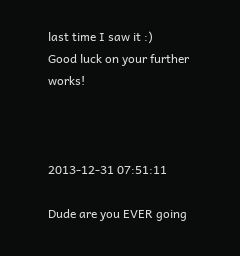last time I saw it :)
Good luck on your further works!



2013-12-31 07:51:11

Dude are you EVER going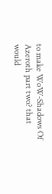to make WoW-Shadows Of Azeroth part two? that would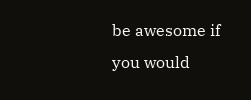be awesome if you would